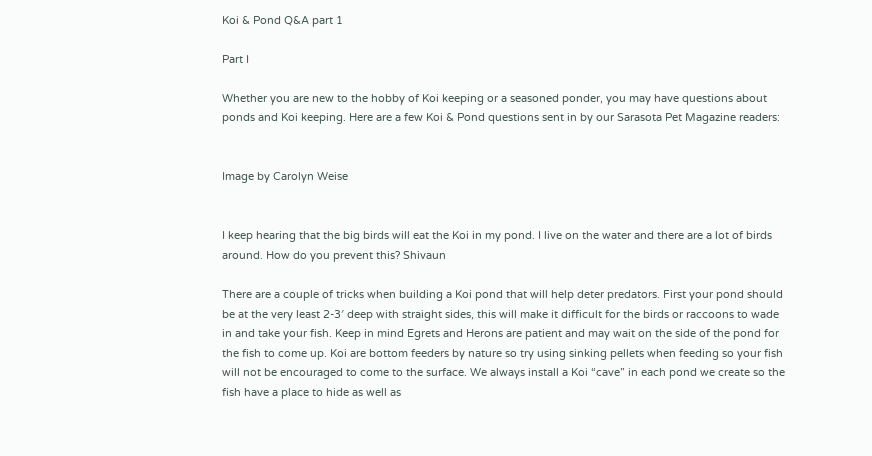Koi & Pond Q&A part 1

Part I

Whether you are new to the hobby of Koi keeping or a seasoned ponder, you may have questions about ponds and Koi keeping. Here are a few Koi & Pond questions sent in by our Sarasota Pet Magazine readers:


Image by Carolyn Weise


I keep hearing that the big birds will eat the Koi in my pond. I live on the water and there are a lot of birds around. How do you prevent this? Shivaun

There are a couple of tricks when building a Koi pond that will help deter predators. First your pond should be at the very least 2-3′ deep with straight sides, this will make it difficult for the birds or raccoons to wade in and take your fish. Keep in mind Egrets and Herons are patient and may wait on the side of the pond for the fish to come up. Koi are bottom feeders by nature so try using sinking pellets when feeding so your fish will not be encouraged to come to the surface. We always install a Koi “cave” in each pond we create so the fish have a place to hide as well as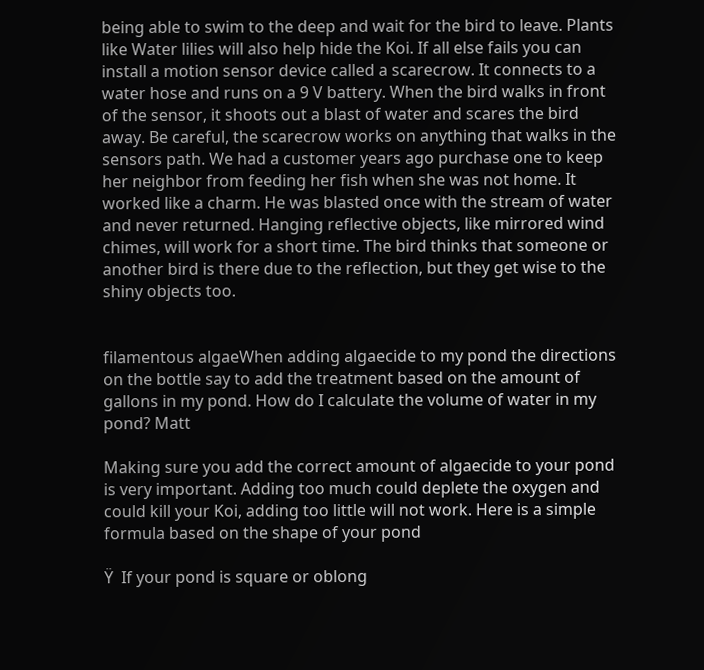being able to swim to the deep and wait for the bird to leave. Plants like Water lilies will also help hide the Koi. If all else fails you can install a motion sensor device called a scarecrow. It connects to a water hose and runs on a 9 V battery. When the bird walks in front of the sensor, it shoots out a blast of water and scares the bird away. Be careful, the scarecrow works on anything that walks in the sensors path. We had a customer years ago purchase one to keep her neighbor from feeding her fish when she was not home. It worked like a charm. He was blasted once with the stream of water and never returned. Hanging reflective objects, like mirrored wind chimes, will work for a short time. The bird thinks that someone or another bird is there due to the reflection, but they get wise to the shiny objects too.


filamentous algaeWhen adding algaecide to my pond the directions on the bottle say to add the treatment based on the amount of gallons in my pond. How do I calculate the volume of water in my pond? Matt

Making sure you add the correct amount of algaecide to your pond is very important. Adding too much could deplete the oxygen and could kill your Koi, adding too little will not work. Here is a simple formula based on the shape of your pond

Ÿ  If your pond is square or oblong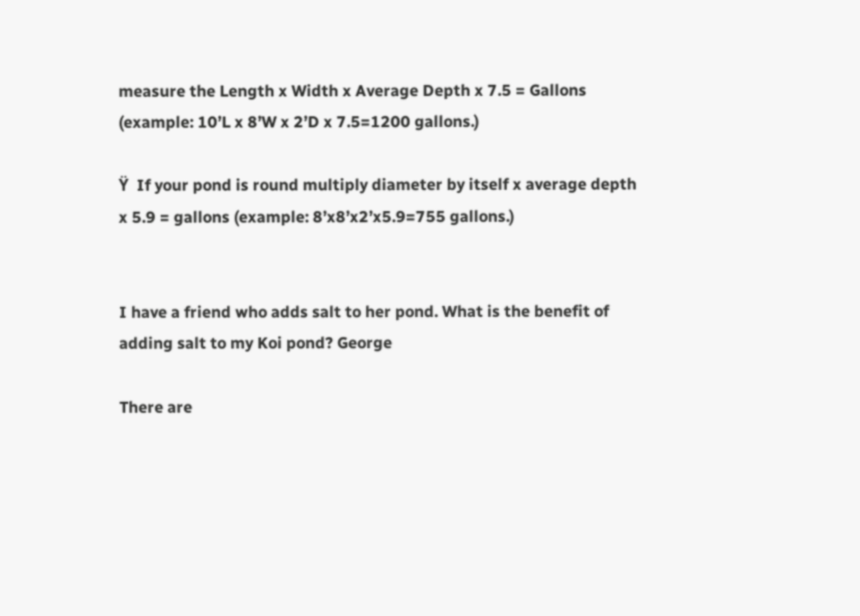measure the Length x Width x Average Depth x 7.5 = Gallons (example: 10’L x 8’W x 2’D x 7.5=1200 gallons.)

Ÿ  If your pond is round multiply diameter by itself x average depth x 5.9 = gallons (example: 8’x8’x2’x5.9=755 gallons.)


I have a friend who adds salt to her pond. What is the benefit of adding salt to my Koi pond? George

There are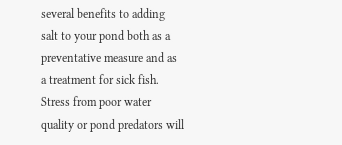several benefits to adding salt to your pond both as a preventative measure and as a treatment for sick fish.  Stress from poor water quality or pond predators will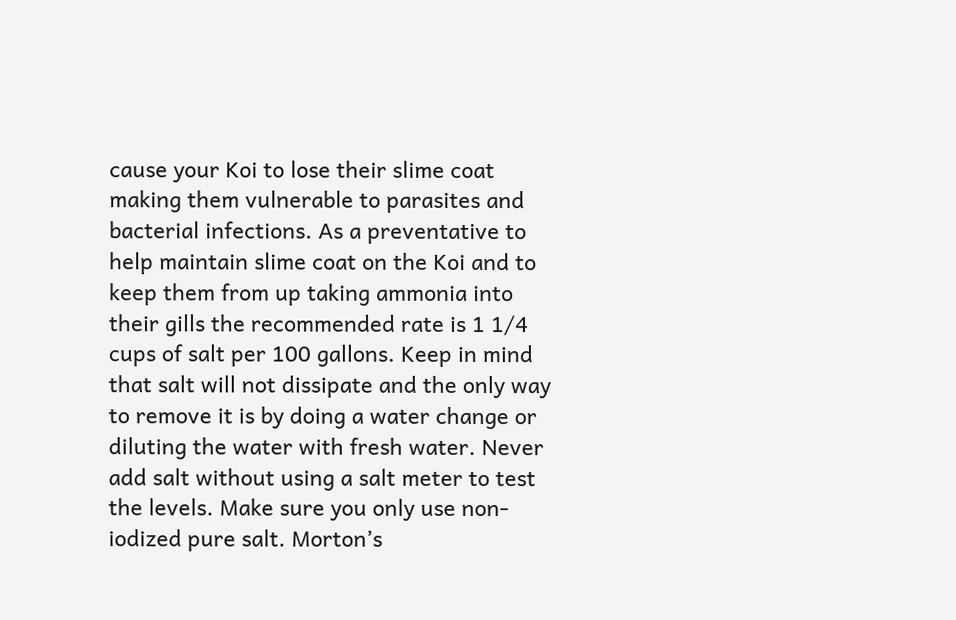cause your Koi to lose their slime coat making them vulnerable to parasites and bacterial infections. As a preventative to help maintain slime coat on the Koi and to keep them from up taking ammonia into their gills the recommended rate is 1 1/4 cups of salt per 100 gallons. Keep in mind that salt will not dissipate and the only way to remove it is by doing a water change or diluting the water with fresh water. Never add salt without using a salt meter to test the levels. Make sure you only use non-iodized pure salt. Morton’s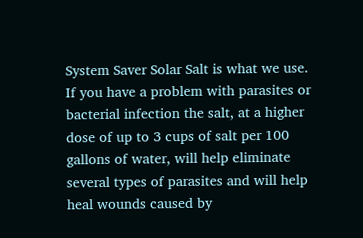System Saver Solar Salt is what we use. If you have a problem with parasites or bacterial infection the salt, at a higher dose of up to 3 cups of salt per 100 gallons of water, will help eliminate several types of parasites and will help heal wounds caused by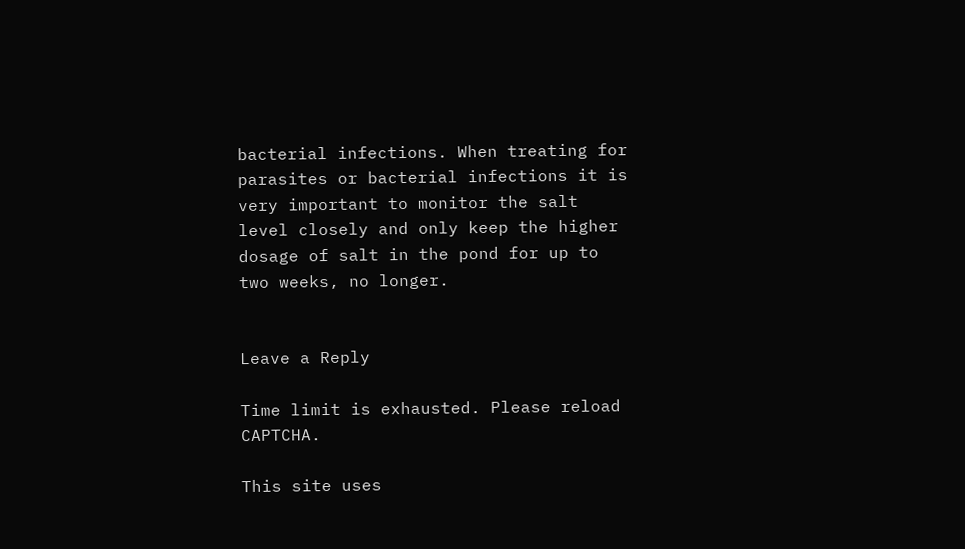bacterial infections. When treating for parasites or bacterial infections it is very important to monitor the salt level closely and only keep the higher dosage of salt in the pond for up to two weeks, no longer.


Leave a Reply

Time limit is exhausted. Please reload CAPTCHA.

This site uses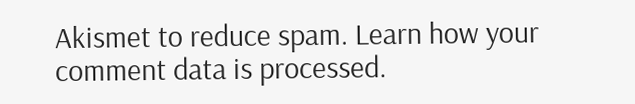Akismet to reduce spam. Learn how your comment data is processed.